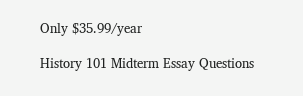Only $35.99/year

History 101 Midterm Essay Questions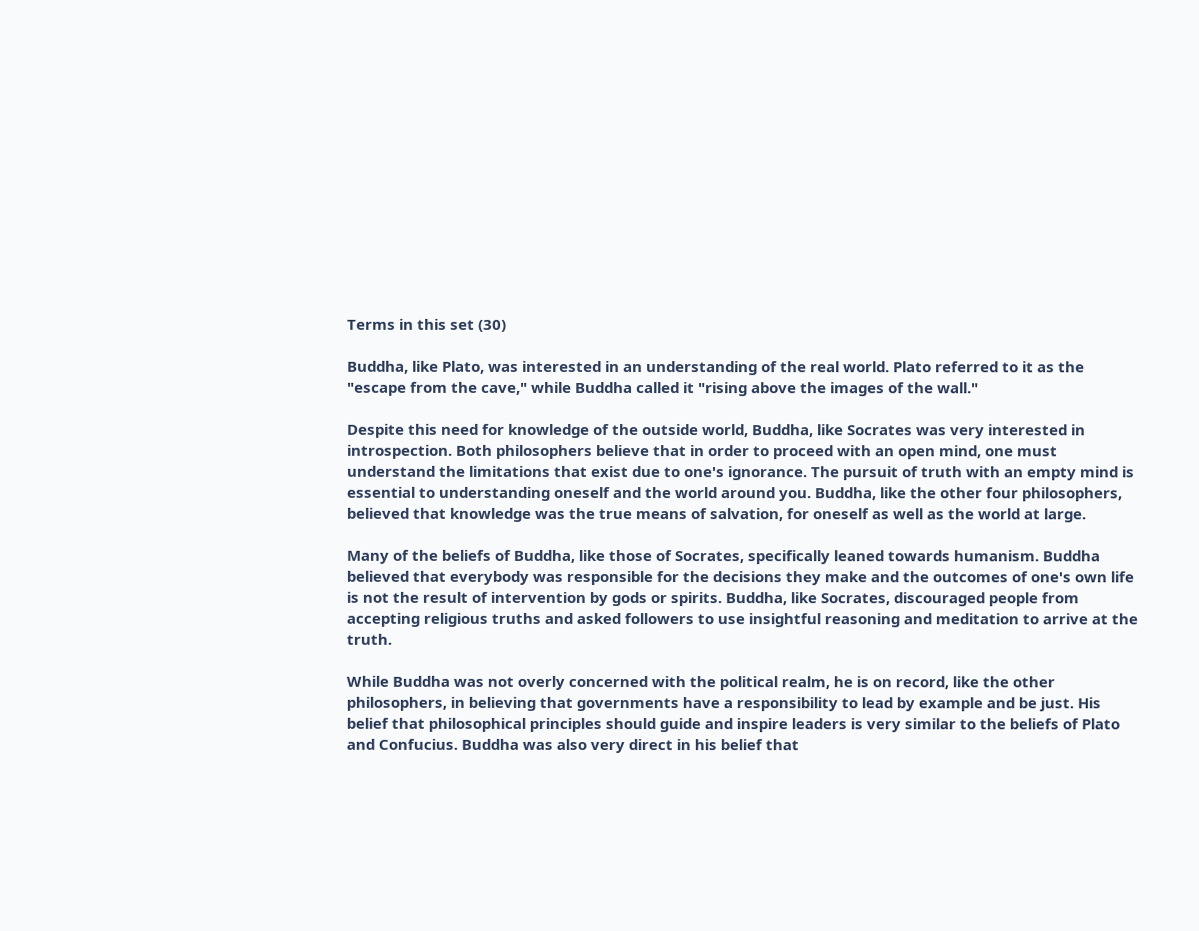Terms in this set (30)

Buddha, like Plato, was interested in an understanding of the real world. Plato referred to it as the "escape from the cave," while Buddha called it "rising above the images of the wall."

Despite this need for knowledge of the outside world, Buddha, like Socrates was very interested in introspection. Both philosophers believe that in order to proceed with an open mind, one must understand the limitations that exist due to one's ignorance. The pursuit of truth with an empty mind is essential to understanding oneself and the world around you. Buddha, like the other four philosophers, believed that knowledge was the true means of salvation, for oneself as well as the world at large.

Many of the beliefs of Buddha, like those of Socrates, specifically leaned towards humanism. Buddha believed that everybody was responsible for the decisions they make and the outcomes of one's own life is not the result of intervention by gods or spirits. Buddha, like Socrates, discouraged people from accepting religious truths and asked followers to use insightful reasoning and meditation to arrive at the truth.

While Buddha was not overly concerned with the political realm, he is on record, like the other philosophers, in believing that governments have a responsibility to lead by example and be just. His belief that philosophical principles should guide and inspire leaders is very similar to the beliefs of Plato and Confucius. Buddha was also very direct in his belief that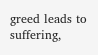greed leads to suffering,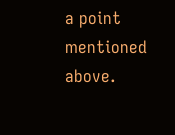a point mentioned above.